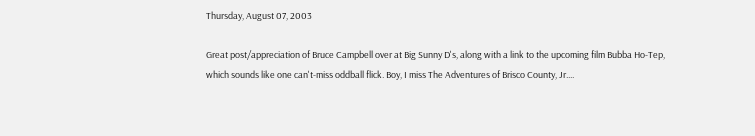Thursday, August 07, 2003

Great post/appreciation of Bruce Campbell over at Big Sunny D's, along with a link to the upcoming film Bubba Ho-Tep, which sounds like one can't-miss oddball flick. Boy, I miss The Adventures of Brisco County, Jr....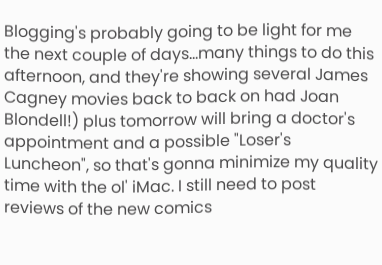Blogging's probably going to be light for me the next couple of days...many things to do this afternoon, and they're showing several James Cagney movies back to back on had Joan Blondell!) plus tomorrow will bring a doctor's appointment and a possible "Loser's Luncheon", so that's gonna minimize my quality time with the ol' iMac. I still need to post reviews of the new comics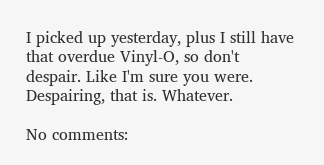I picked up yesterday, plus I still have that overdue Vinyl-O, so don't despair. Like I'm sure you were. Despairing, that is. Whatever.

No comments: